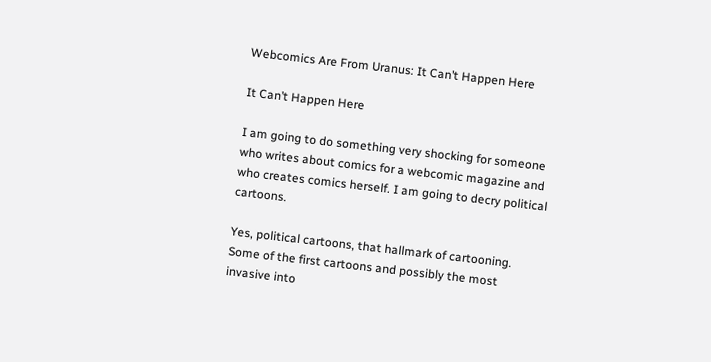Webcomics Are From Uranus: It Can’t Happen Here

It Can’t Happen Here

I am going to do something very shocking for someone who writes about comics for a webcomic magazine and who creates comics herself. I am going to decry political cartoons.

Yes, political cartoons, that hallmark of cartooning. Some of the first cartoons and possibly the most invasive into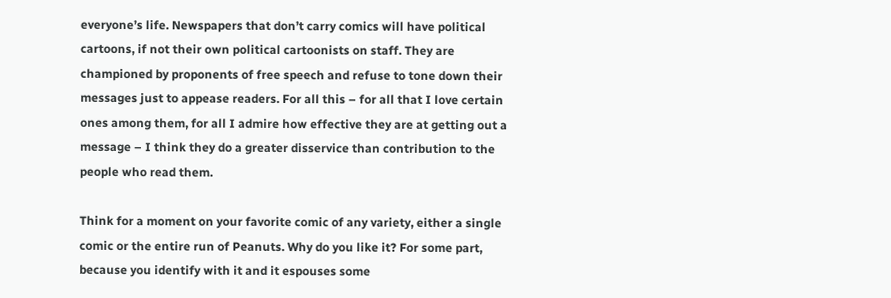everyone’s life. Newspapers that don’t carry comics will have political cartoons, if not their own political cartoonists on staff. They are championed by proponents of free speech and refuse to tone down their messages just to appease readers. For all this – for all that I love certain ones among them, for all I admire how effective they are at getting out a message – I think they do a greater disservice than contribution to the people who read them.

Think for a moment on your favorite comic of any variety, either a single comic or the entire run of Peanuts. Why do you like it? For some part, because you identify with it and it espouses some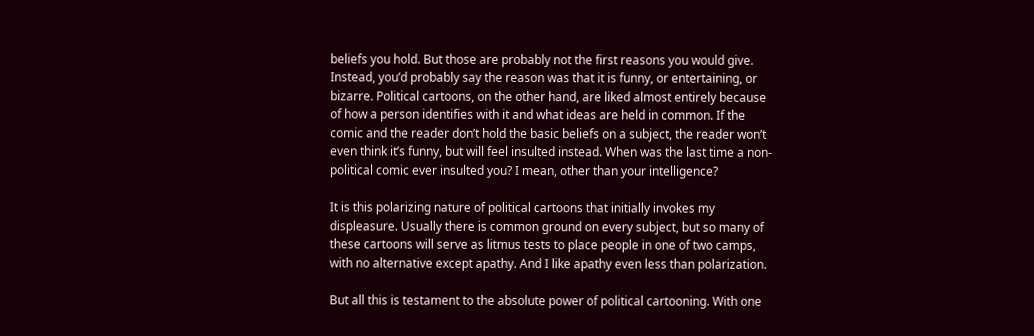beliefs you hold. But those are probably not the first reasons you would give. Instead, you’d probably say the reason was that it is funny, or entertaining, or bizarre. Political cartoons, on the other hand, are liked almost entirely because of how a person identifies with it and what ideas are held in common. If the comic and the reader don’t hold the basic beliefs on a subject, the reader won’t even think it’s funny, but will feel insulted instead. When was the last time a non-political comic ever insulted you? I mean, other than your intelligence?

It is this polarizing nature of political cartoons that initially invokes my displeasure. Usually there is common ground on every subject, but so many of these cartoons will serve as litmus tests to place people in one of two camps, with no alternative except apathy. And I like apathy even less than polarization.

But all this is testament to the absolute power of political cartooning. With one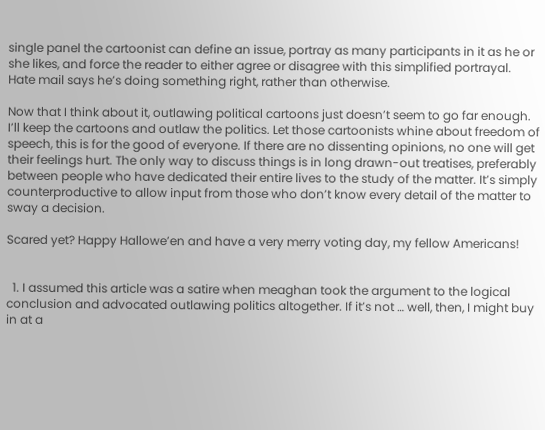single panel the cartoonist can define an issue, portray as many participants in it as he or she likes, and force the reader to either agree or disagree with this simplified portrayal. Hate mail says he’s doing something right, rather than otherwise.

Now that I think about it, outlawing political cartoons just doesn’t seem to go far enough. I’ll keep the cartoons and outlaw the politics. Let those cartoonists whine about freedom of speech, this is for the good of everyone. If there are no dissenting opinions, no one will get their feelings hurt. The only way to discuss things is in long drawn-out treatises, preferably between people who have dedicated their entire lives to the study of the matter. It’s simply counterproductive to allow input from those who don’t know every detail of the matter to sway a decision.

Scared yet? Happy Hallowe’en and have a very merry voting day, my fellow Americans!


  1. I assumed this article was a satire when meaghan took the argument to the logical conclusion and advocated outlawing politics altogether. If it’s not … well, then, I might buy in at a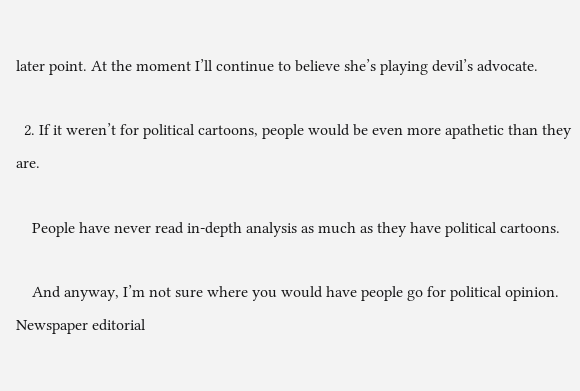later point. At the moment I’ll continue to believe she’s playing devil’s advocate.

  2. If it weren’t for political cartoons, people would be even more apathetic than they are.

    People have never read in-depth analysis as much as they have political cartoons.

    And anyway, I’m not sure where you would have people go for political opinion. Newspaper editorial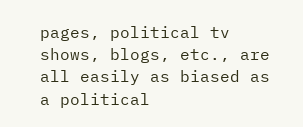pages, political tv shows, blogs, etc., are all easily as biased as a political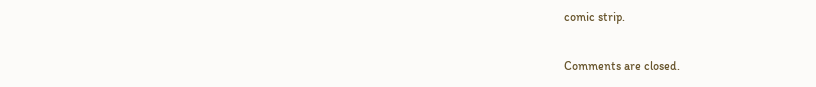comic strip.

Comments are closed.